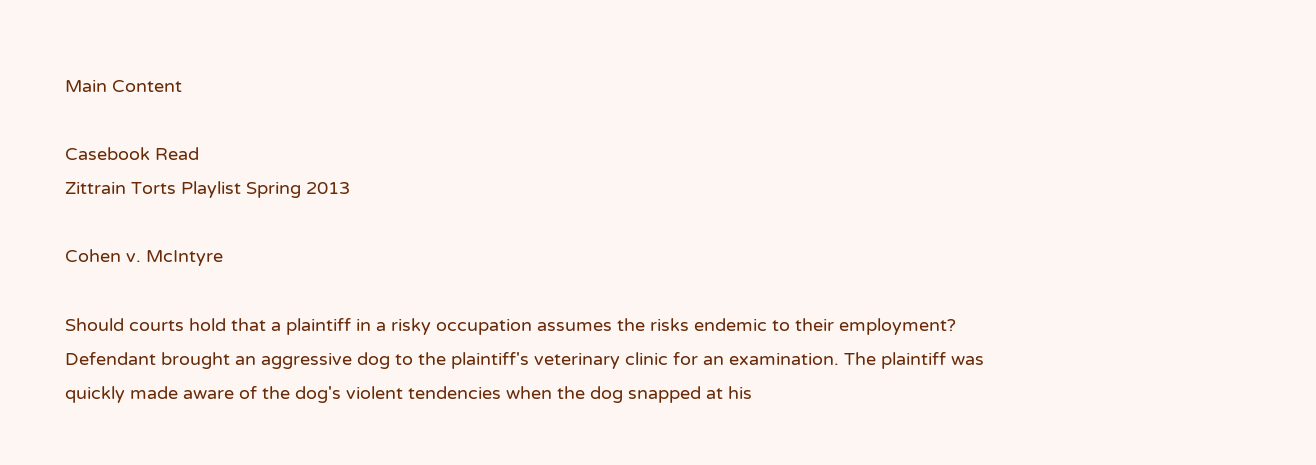Main Content

Casebook Read
Zittrain Torts Playlist Spring 2013

Cohen v. McIntyre

Should courts hold that a plaintiff in a risky occupation assumes the risks endemic to their employment? Defendant brought an aggressive dog to the plaintiff's veterinary clinic for an examination. The plaintiff was quickly made aware of the dog's violent tendencies when the dog snapped at his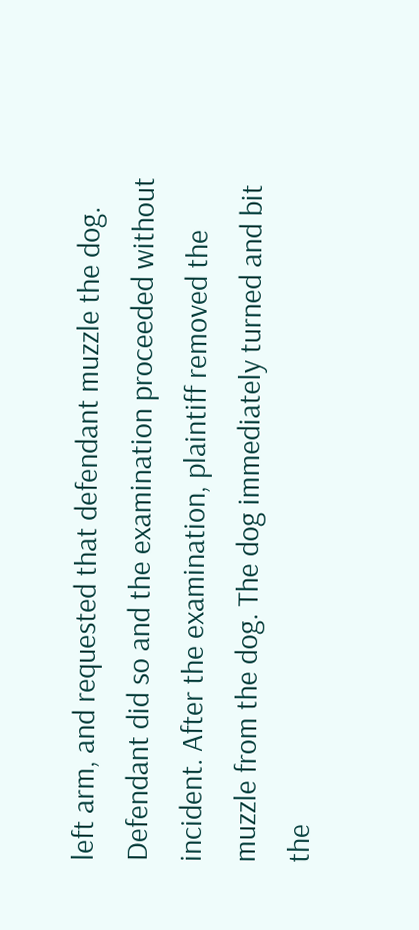left arm, and requested that defendant muzzle the dog. Defendant did so and the examination proceeded without incident. After the examination, plaintiff removed the muzzle from the dog. The dog immediately turned and bit the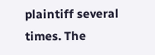plaintiff several times. The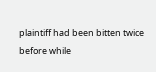plaintiff had been bitten twice before while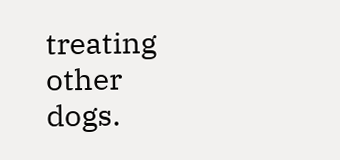treating other dogs.